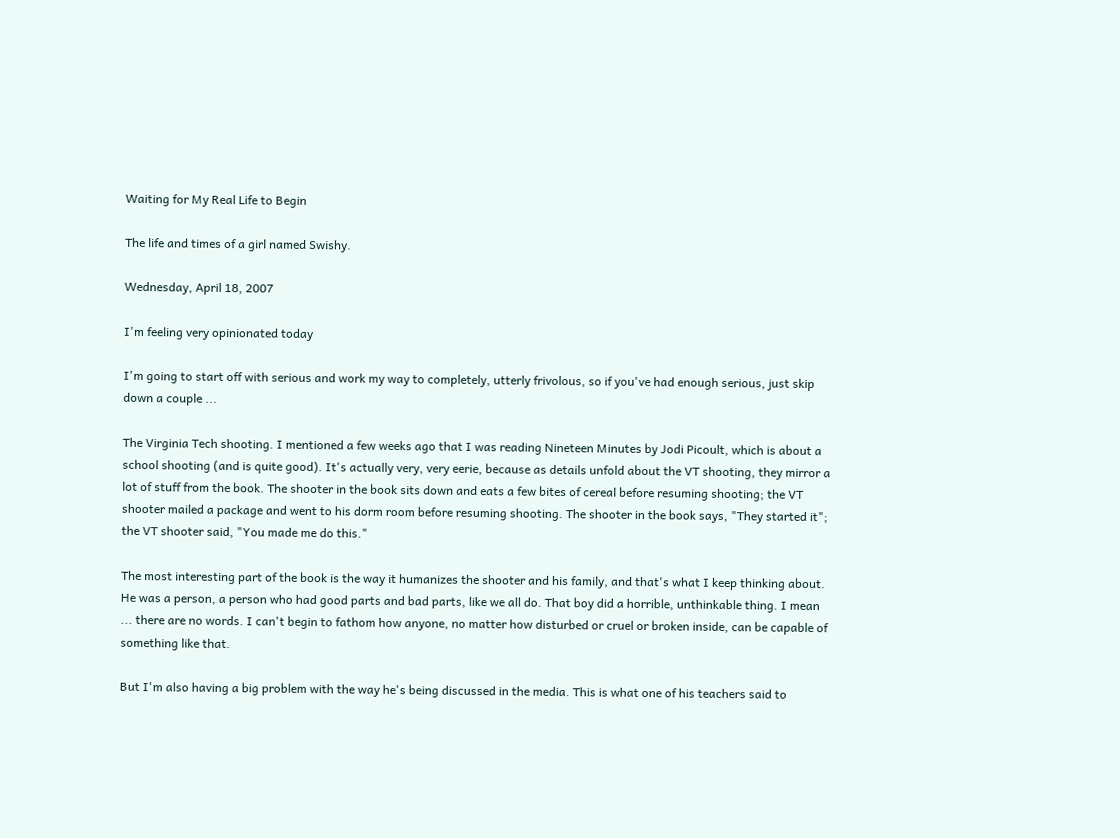Waiting for My Real Life to Begin

The life and times of a girl named Swishy.

Wednesday, April 18, 2007

I'm feeling very opinionated today

I'm going to start off with serious and work my way to completely, utterly frivolous, so if you've had enough serious, just skip down a couple ...

The Virginia Tech shooting. I mentioned a few weeks ago that I was reading Nineteen Minutes by Jodi Picoult, which is about a school shooting (and is quite good). It's actually very, very eerie, because as details unfold about the VT shooting, they mirror a lot of stuff from the book. The shooter in the book sits down and eats a few bites of cereal before resuming shooting; the VT shooter mailed a package and went to his dorm room before resuming shooting. The shooter in the book says, "They started it"; the VT shooter said, "You made me do this."

The most interesting part of the book is the way it humanizes the shooter and his family, and that's what I keep thinking about. He was a person, a person who had good parts and bad parts, like we all do. That boy did a horrible, unthinkable thing. I mean ... there are no words. I can't begin to fathom how anyone, no matter how disturbed or cruel or broken inside, can be capable of something like that.

But I'm also having a big problem with the way he's being discussed in the media. This is what one of his teachers said to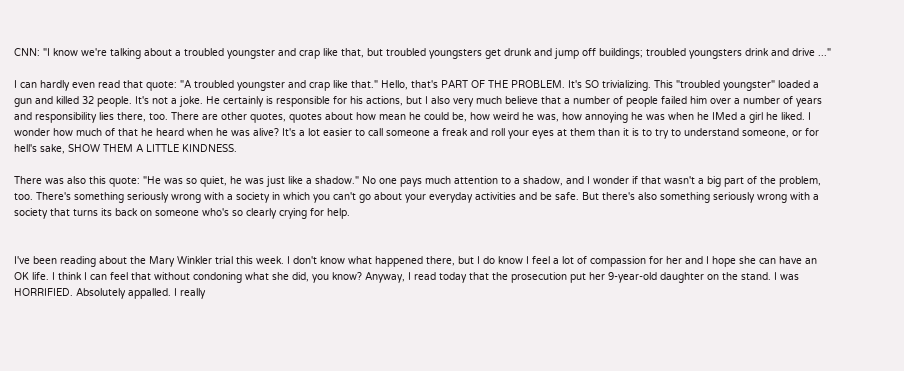CNN: "I know we're talking about a troubled youngster and crap like that, but troubled youngsters get drunk and jump off buildings; troubled youngsters drink and drive ..."

I can hardly even read that quote: "A troubled youngster and crap like that." Hello, that's PART OF THE PROBLEM. It's SO trivializing. This "troubled youngster" loaded a gun and killed 32 people. It's not a joke. He certainly is responsible for his actions, but I also very much believe that a number of people failed him over a number of years and responsibility lies there, too. There are other quotes, quotes about how mean he could be, how weird he was, how annoying he was when he IMed a girl he liked. I wonder how much of that he heard when he was alive? It's a lot easier to call someone a freak and roll your eyes at them than it is to try to understand someone, or for hell's sake, SHOW THEM A LITTLE KINDNESS.

There was also this quote: "He was so quiet, he was just like a shadow." No one pays much attention to a shadow, and I wonder if that wasn't a big part of the problem, too. There's something seriously wrong with a society in which you can't go about your everyday activities and be safe. But there's also something seriously wrong with a society that turns its back on someone who's so clearly crying for help.


I've been reading about the Mary Winkler trial this week. I don't know what happened there, but I do know I feel a lot of compassion for her and I hope she can have an OK life. I think I can feel that without condoning what she did, you know? Anyway, I read today that the prosecution put her 9-year-old daughter on the stand. I was HORRIFIED. Absolutely appalled. I really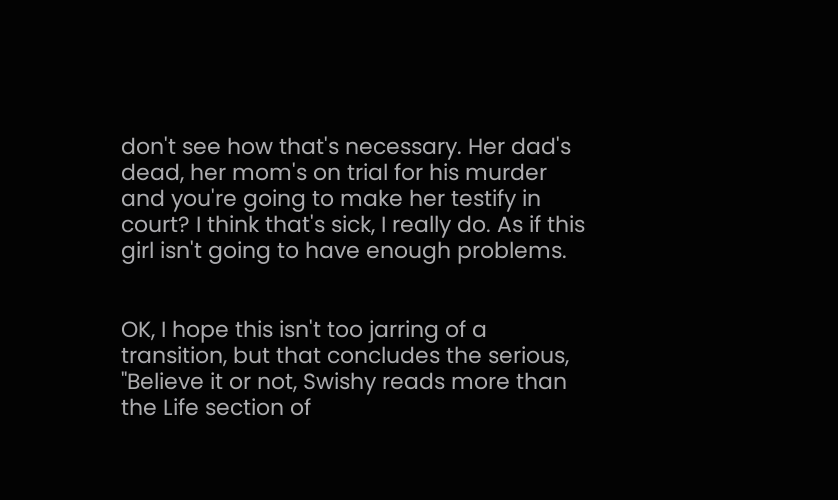don't see how that's necessary. Her dad's dead, her mom's on trial for his murder and you're going to make her testify in court? I think that's sick, I really do. As if this girl isn't going to have enough problems.


OK, I hope this isn't too jarring of a transition, but that concludes the serious, "Believe it or not, Swishy reads more than the Life section of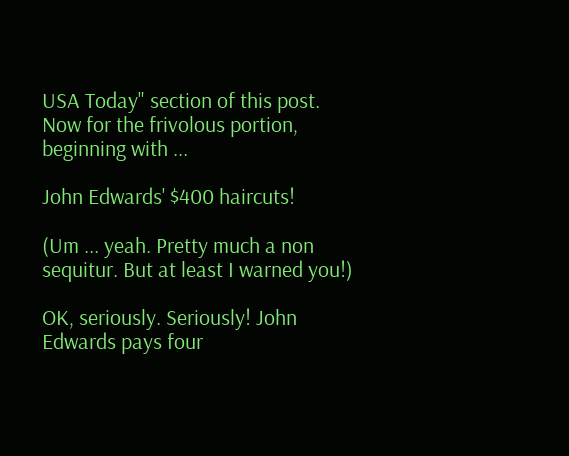USA Today" section of this post. Now for the frivolous portion, beginning with ...

John Edwards' $400 haircuts!

(Um ... yeah. Pretty much a non sequitur. But at least I warned you!)

OK, seriously. Seriously! John Edwards pays four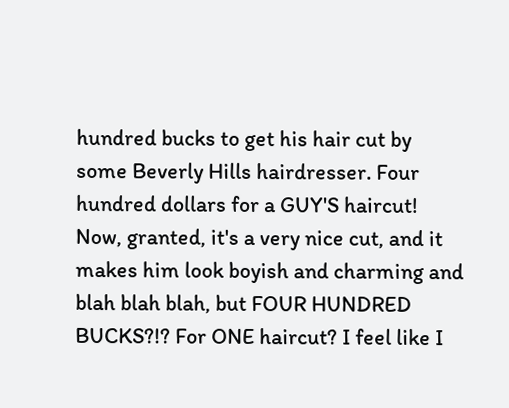hundred bucks to get his hair cut by some Beverly Hills hairdresser. Four hundred dollars for a GUY'S haircut! Now, granted, it's a very nice cut, and it makes him look boyish and charming and blah blah blah, but FOUR HUNDRED BUCKS?!? For ONE haircut? I feel like I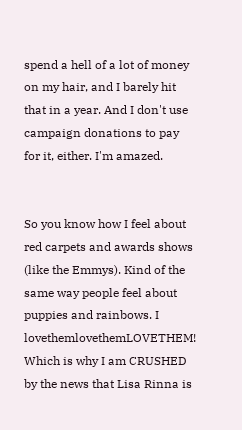spend a hell of a lot of money on my hair, and I barely hit that in a year. And I don't use campaign donations to pay for it, either. I'm amazed.


So you know how I feel about red carpets and awards shows (like the Emmys). Kind of the same way people feel about puppies and rainbows. I lovethemlovethemLOVETHEM! Which is why I am CRUSHED by the news that Lisa Rinna is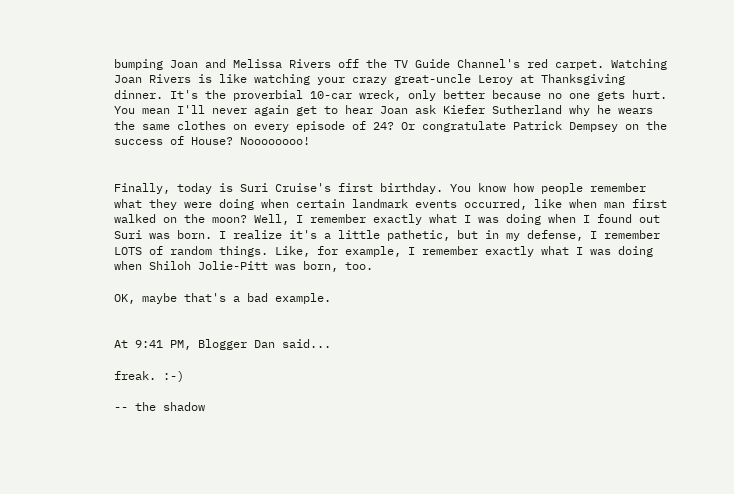bumping Joan and Melissa Rivers off the TV Guide Channel's red carpet. Watching Joan Rivers is like watching your crazy great-uncle Leroy at Thanksgiving dinner. It's the proverbial 10-car wreck, only better because no one gets hurt. You mean I'll never again get to hear Joan ask Kiefer Sutherland why he wears the same clothes on every episode of 24? Or congratulate Patrick Dempsey on the success of House? Noooooooo!


Finally, today is Suri Cruise's first birthday. You know how people remember what they were doing when certain landmark events occurred, like when man first walked on the moon? Well, I remember exactly what I was doing when I found out Suri was born. I realize it's a little pathetic, but in my defense, I remember LOTS of random things. Like, for example, I remember exactly what I was doing when Shiloh Jolie-Pitt was born, too.

OK, maybe that's a bad example.


At 9:41 PM, Blogger Dan said...

freak. :-)

-- the shadow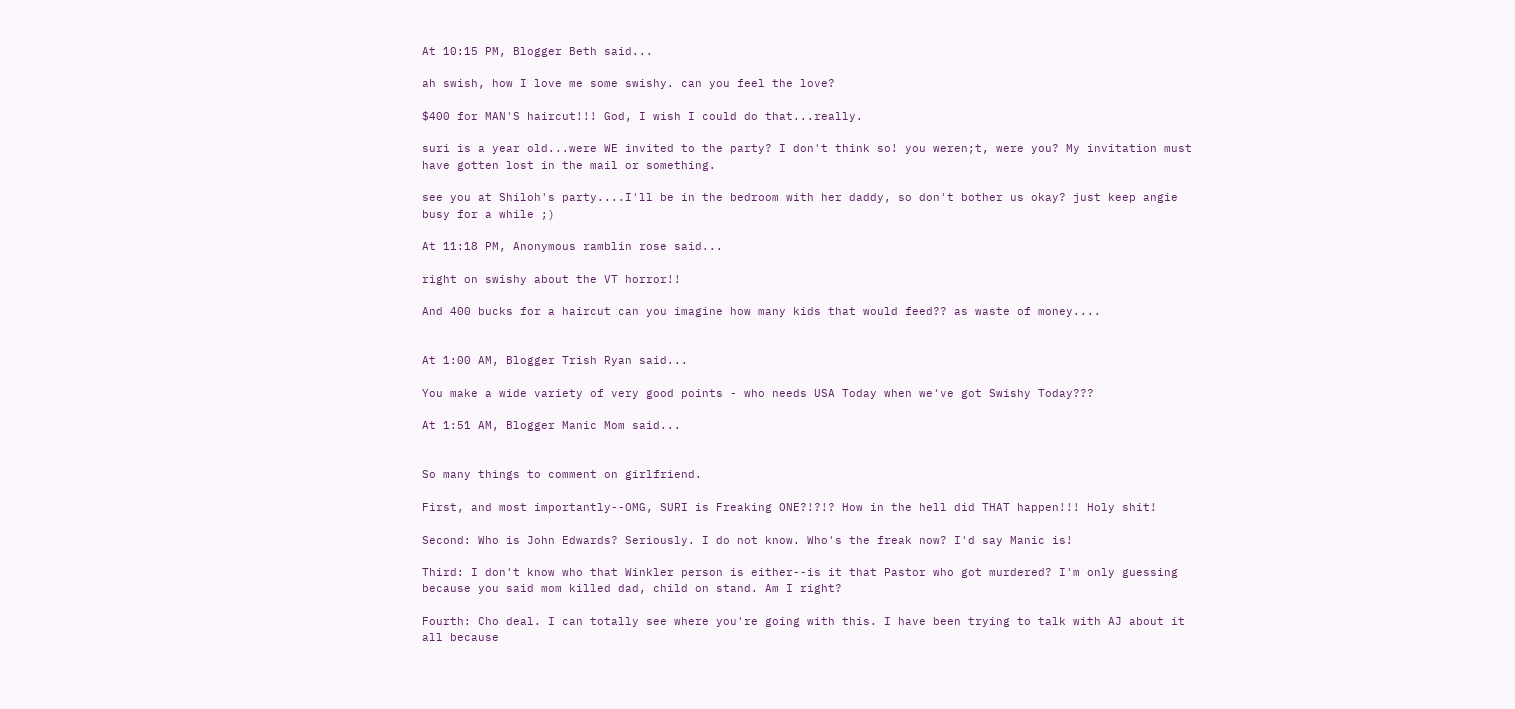At 10:15 PM, Blogger Beth said...

ah swish, how I love me some swishy. can you feel the love?

$400 for MAN'S haircut!!! God, I wish I could do that...really.

suri is a year old...were WE invited to the party? I don't think so! you weren;t, were you? My invitation must have gotten lost in the mail or something.

see you at Shiloh's party....I'll be in the bedroom with her daddy, so don't bother us okay? just keep angie busy for a while ;)

At 11:18 PM, Anonymous ramblin rose said...

right on swishy about the VT horror!!

And 400 bucks for a haircut can you imagine how many kids that would feed?? as waste of money....


At 1:00 AM, Blogger Trish Ryan said...

You make a wide variety of very good points - who needs USA Today when we've got Swishy Today???

At 1:51 AM, Blogger Manic Mom said...


So many things to comment on girlfriend.

First, and most importantly--OMG, SURI is Freaking ONE?!?!? How in the hell did THAT happen!!! Holy shit!

Second: Who is John Edwards? Seriously. I do not know. Who's the freak now? I'd say Manic is!

Third: I don't know who that Winkler person is either--is it that Pastor who got murdered? I'm only guessing because you said mom killed dad, child on stand. Am I right?

Fourth: Cho deal. I can totally see where you're going with this. I have been trying to talk with AJ about it all because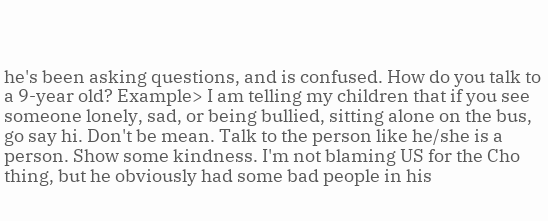he's been asking questions, and is confused. How do you talk to a 9-year old? Example> I am telling my children that if you see someone lonely, sad, or being bullied, sitting alone on the bus, go say hi. Don't be mean. Talk to the person like he/she is a person. Show some kindness. I'm not blaming US for the Cho thing, but he obviously had some bad people in his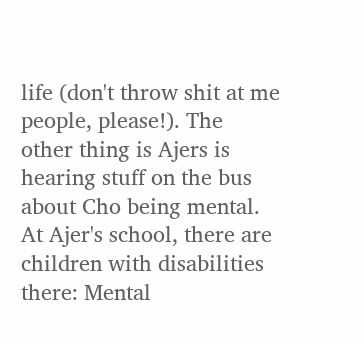life (don't throw shit at me people, please!). The other thing is Ajers is hearing stuff on the bus about Cho being mental. At Ajer's school, there are children with disabilities there: Mental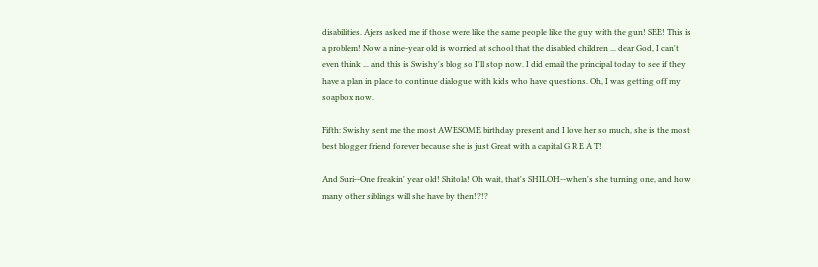disabilities. Ajers asked me if those were like the same people like the guy with the gun! SEE! This is a problem! Now a nine-year old is worried at school that the disabled children ... dear God, I can't even think ... and this is Swishy's blog so I'll stop now. I did email the principal today to see if they have a plan in place to continue dialogue with kids who have questions. Oh, I was getting off my soapbox now.

Fifth: Swishy sent me the most AWESOME birthday present and I love her so much, she is the most best blogger friend forever because she is just Great with a capital G R E A T!

And Suri--One freakin' year old! Shitola! Oh wait, that's SHILOH--when's she turning one, and how many other siblings will she have by then!?!?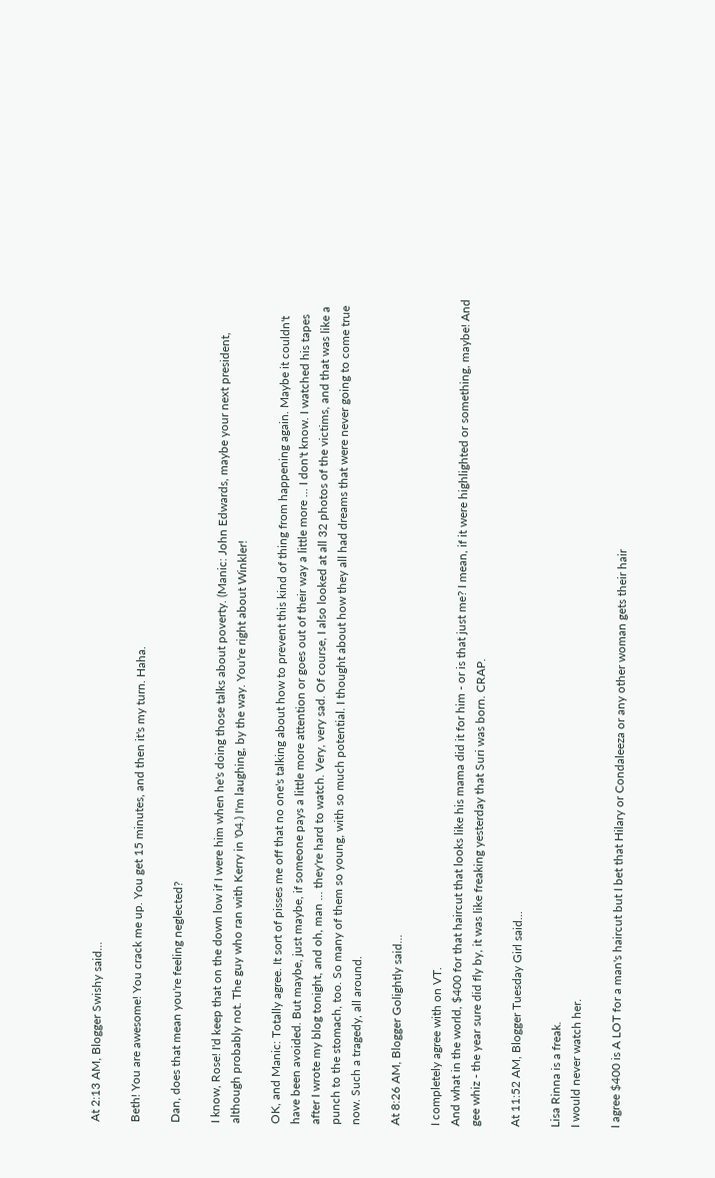At 2:13 AM, Blogger Swishy said...

Beth! You are awesome! You crack me up. You get 15 minutes, and then it's my turn. Haha.

Dan, does that mean you're feeling neglected?

I know, Rose! I'd keep that on the down low if I were him when he's doing those talks about poverty. (Manic: John Edwards, maybe your next president, although probably not. The guy who ran with Kerry in '04.) I'm laughing, by the way. You're right about Winkler!

OK, and Manic: Totally agree. It sort of pisses me off that no one's talking about how to prevent this kind of thing from happening again. Maybe it couldn't have been avoided. But maybe, just maybe, if someone pays a little more attention or goes out of their way a little more ... I don't know. I watched his tapes after I wrote my blog tonight, and oh, man ... they're hard to watch. Very, very sad. Of course, I also looked at all 32 photos of the victims, and that was like a punch to the stomach, too. So many of them so young, with so much potential. I thought about how they all had dreams that were never going to come true now. Such a tragedy, all around.

At 8:26 AM, Blogger Golightly said...

I completely agree with on VT.
And what in the world, $400 for that haircut that looks like his mama did it for him - or is that just me? I mean, if it were highlighted or something, maybe! And gee whiz - the year sure did fly by, it was like freaking yesterday that Suri was born. CRAP.

At 11:52 AM, Blogger Tuesday Girl said...

Lisa Rinna is a freak.
I would never watch her.

I agree $400 is A LOT for a man's haircut but I bet that Hilary or Condaleeza or any other woman gets their hair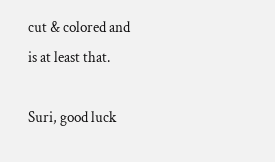cut & colored and is at least that.

Suri, good luck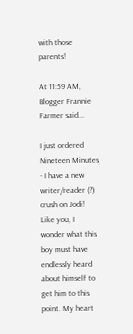with those parents!

At 11:59 AM, Blogger Frannie Farmer said...

I just ordered Nineteen Minutes - I have a new writer/reader (?) crush on Jodi!
Like you, I wonder what this boy must have endlessly heard about himself to get him to this point. My heart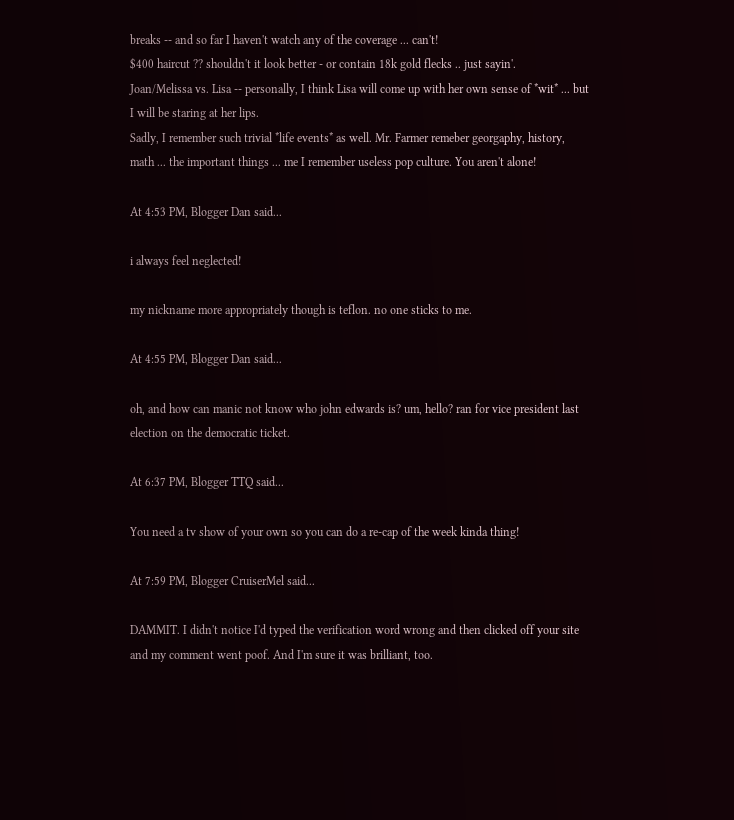breaks -- and so far I haven't watch any of the coverage ... can't!
$400 haircut ?? shouldn't it look better - or contain 18k gold flecks .. just sayin'.
Joan/Melissa vs. Lisa -- personally, I think Lisa will come up with her own sense of *wit* ... but I will be staring at her lips.
Sadly, I remember such trivial *life events* as well. Mr. Farmer remeber georgaphy, history, math ... the important things ... me I remember useless pop culture. You aren't alone!

At 4:53 PM, Blogger Dan said...

i always feel neglected!

my nickname more appropriately though is teflon. no one sticks to me.

At 4:55 PM, Blogger Dan said...

oh, and how can manic not know who john edwards is? um, hello? ran for vice president last election on the democratic ticket.

At 6:37 PM, Blogger TTQ said...

You need a tv show of your own so you can do a re-cap of the week kinda thing!

At 7:59 PM, Blogger CruiserMel said...

DAMMIT. I didn't notice I'd typed the verification word wrong and then clicked off your site and my comment went poof. And I'm sure it was brilliant, too.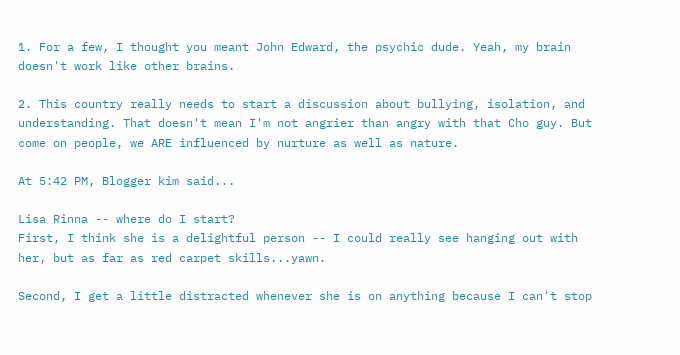1. For a few, I thought you meant John Edward, the psychic dude. Yeah, my brain doesn't work like other brains.

2. This country really needs to start a discussion about bullying, isolation, and understanding. That doesn't mean I'm not angrier than angry with that Cho guy. But come on people, we ARE influenced by nurture as well as nature.

At 5:42 PM, Blogger kim said...

Lisa Rinna -- where do I start?
First, I think she is a delightful person -- I could really see hanging out with her, but as far as red carpet skills...yawn.

Second, I get a little distracted whenever she is on anything because I can't stop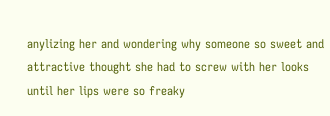anylizing her and wondering why someone so sweet and attractive thought she had to screw with her looks until her lips were so freaky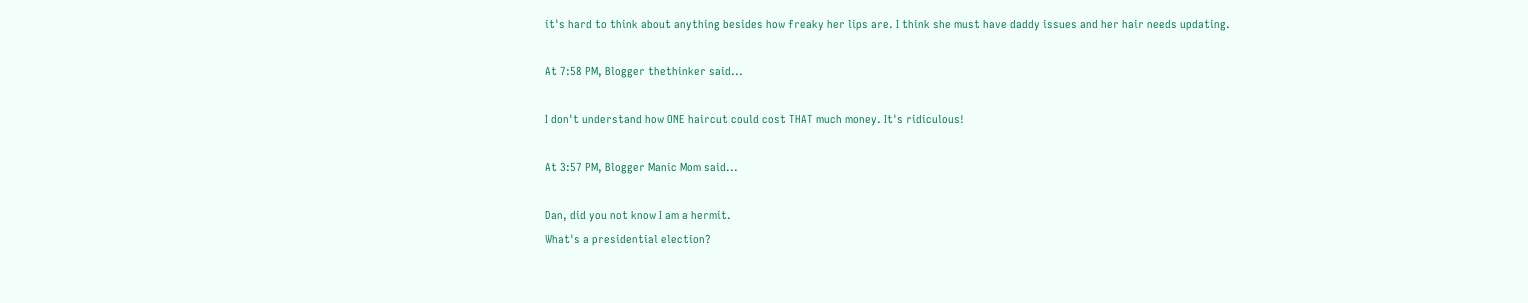it's hard to think about anything besides how freaky her lips are. I think she must have daddy issues and her hair needs updating.

At 7:58 PM, Blogger thethinker said...

I don't understand how ONE haircut could cost THAT much money. It's ridiculous!

At 3:57 PM, Blogger Manic Mom said...

Dan, did you not know I am a hermit.
What's a presidential election?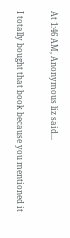At 1:46 AM, Anonymous liz said...

I totally bought that book because you mentioned it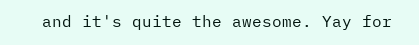and it's quite the awesome. Yay for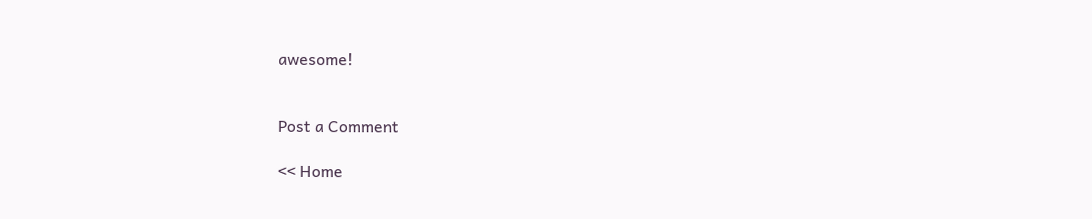awesome!


Post a Comment

<< Home